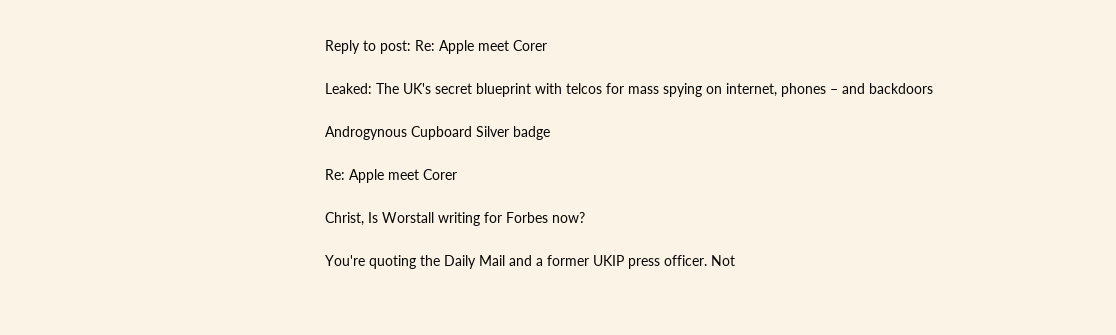Reply to post: Re: Apple meet Corer

Leaked: The UK's secret blueprint with telcos for mass spying on internet, phones – and backdoors

Androgynous Cupboard Silver badge

Re: Apple meet Corer

Christ, Is Worstall writing for Forbes now?

You're quoting the Daily Mail and a former UKIP press officer. Not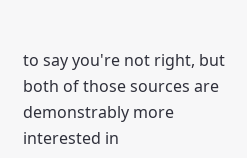to say you're not right, but both of those sources are demonstrably more interested in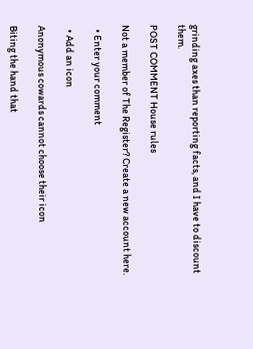grinding axes than reporting facts, and I have to discount them.

POST COMMENT House rules

Not a member of The Register? Create a new account here.

  • Enter your comment

  • Add an icon

Anonymous cowards cannot choose their icon

Biting the hand that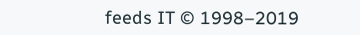feeds IT © 1998–2019